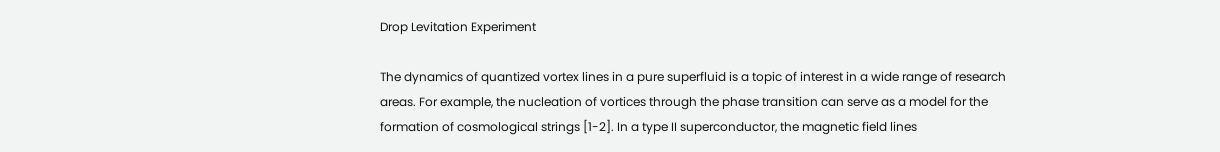Drop Levitation Experiment

The dynamics of quantized vortex lines in a pure superfluid is a topic of interest in a wide range of research areas. For example, the nucleation of vortices through the phase transition can serve as a model for the formation of cosmological strings [1-2]. In a type II superconductor, the magnetic field lines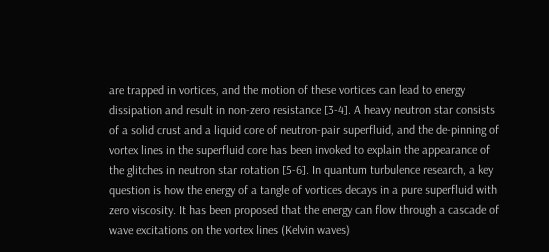are trapped in vortices, and the motion of these vortices can lead to energy dissipation and result in non-zero resistance [3-4]. A heavy neutron star consists of a solid crust and a liquid core of neutron-pair superfluid, and the de-pinning of vortex lines in the superfluid core has been invoked to explain the appearance of the glitches in neutron star rotation [5-6]. In quantum turbulence research, a key question is how the energy of a tangle of vortices decays in a pure superfluid with zero viscosity. It has been proposed that the energy can flow through a cascade of wave excitations on the vortex lines (Kelvin waves)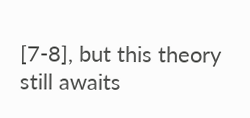[7-8], but this theory still awaits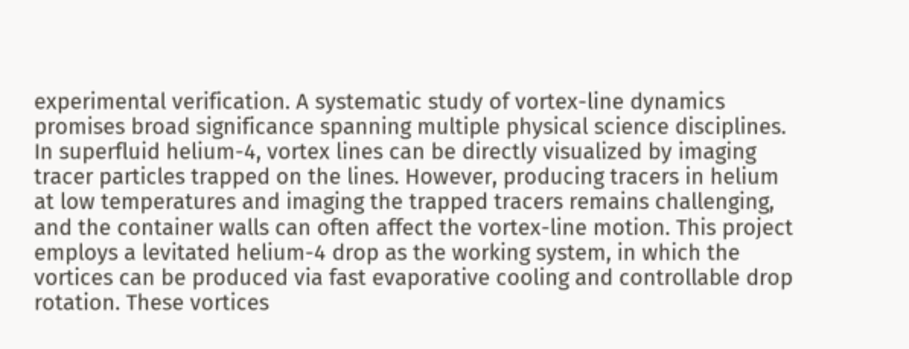experimental verification. A systematic study of vortex-line dynamics promises broad significance spanning multiple physical science disciplines. In superfluid helium-4, vortex lines can be directly visualized by imaging tracer particles trapped on the lines. However, producing tracers in helium at low temperatures and imaging the trapped tracers remains challenging, and the container walls can often affect the vortex-line motion. This project employs a levitated helium-4 drop as the working system, in which the vortices can be produced via fast evaporative cooling and controllable drop rotation. These vortices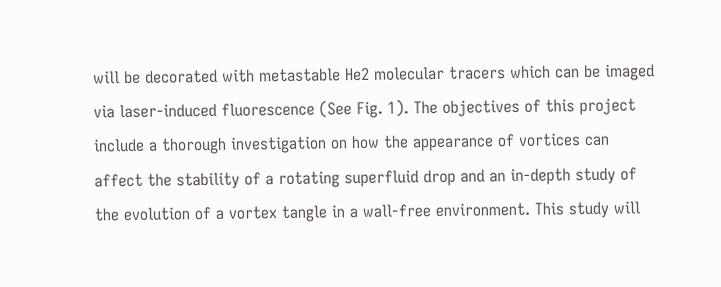will be decorated with metastable He2 molecular tracers which can be imaged via laser-induced fluorescence (See Fig. 1). The objectives of this project include a thorough investigation on how the appearance of vortices can affect the stability of a rotating superfluid drop and an in-depth study of the evolution of a vortex tangle in a wall-free environment. This study will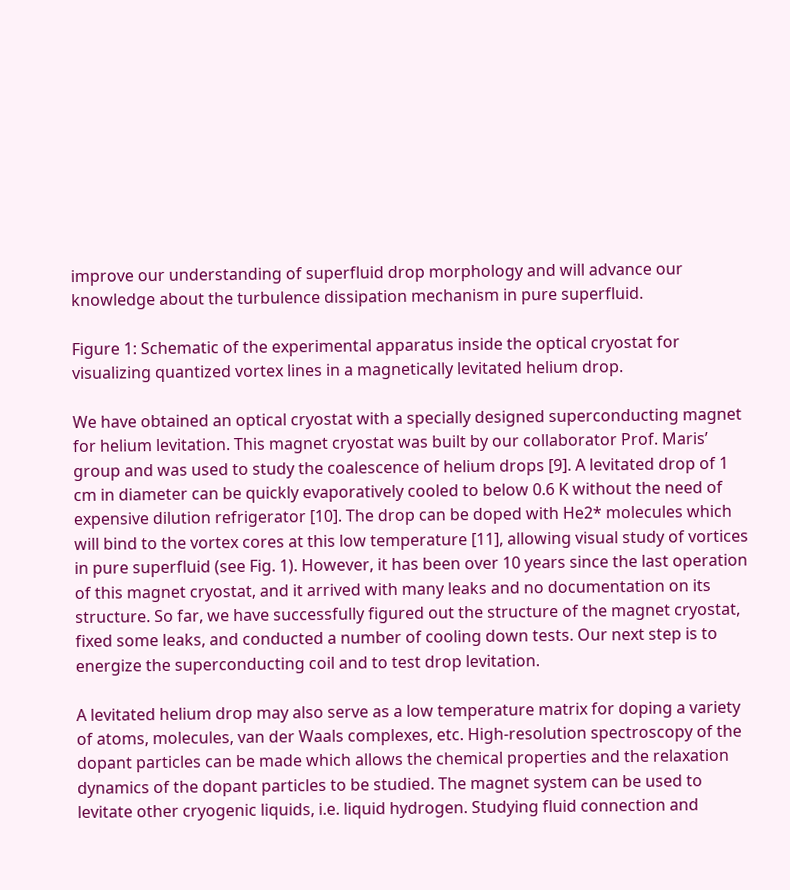improve our understanding of superfluid drop morphology and will advance our knowledge about the turbulence dissipation mechanism in pure superfluid.

Figure 1: Schematic of the experimental apparatus inside the optical cryostat for visualizing quantized vortex lines in a magnetically levitated helium drop.

We have obtained an optical cryostat with a specially designed superconducting magnet for helium levitation. This magnet cryostat was built by our collaborator Prof. Maris’ group and was used to study the coalescence of helium drops [9]. A levitated drop of 1 cm in diameter can be quickly evaporatively cooled to below 0.6 K without the need of expensive dilution refrigerator [10]. The drop can be doped with He2* molecules which will bind to the vortex cores at this low temperature [11], allowing visual study of vortices in pure superfluid (see Fig. 1). However, it has been over 10 years since the last operation of this magnet cryostat, and it arrived with many leaks and no documentation on its structure. So far, we have successfully figured out the structure of the magnet cryostat, fixed some leaks, and conducted a number of cooling down tests. Our next step is to energize the superconducting coil and to test drop levitation.

A levitated helium drop may also serve as a low temperature matrix for doping a variety of atoms, molecules, van der Waals complexes, etc. High-resolution spectroscopy of the dopant particles can be made which allows the chemical properties and the relaxation dynamics of the dopant particles to be studied. The magnet system can be used to levitate other cryogenic liquids, i.e. liquid hydrogen. Studying fluid connection and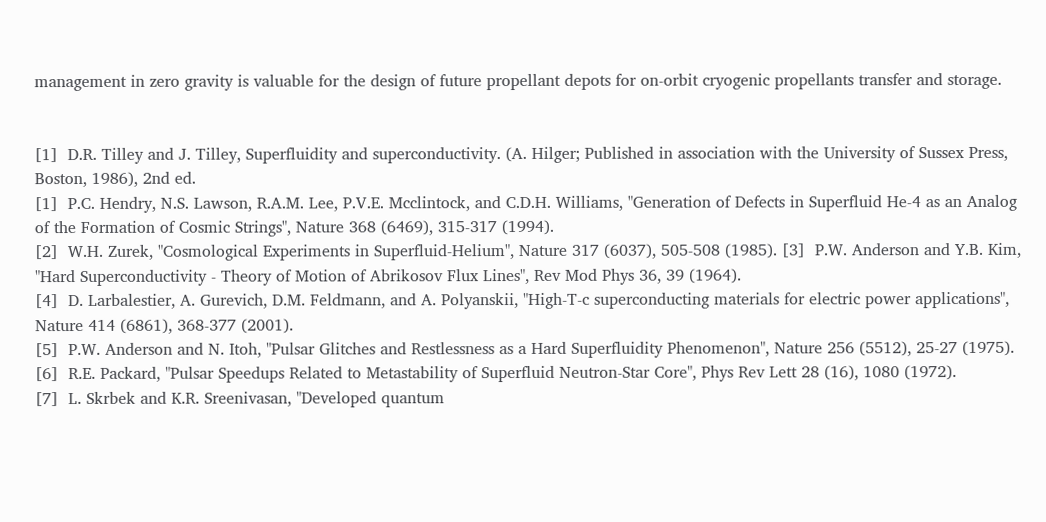management in zero gravity is valuable for the design of future propellant depots for on-orbit cryogenic propellants transfer and storage.


[1]  D.R. Tilley and J. Tilley, Superfluidity and superconductivity. (A. Hilger; Published in association with the University of Sussex Press, Boston, 1986), 2nd ed.
[1]  P.C. Hendry, N.S. Lawson, R.A.M. Lee, P.V.E. Mcclintock, and C.D.H. Williams, "Generation of Defects in Superfluid He-4 as an Analog of the Formation of Cosmic Strings", Nature 368 (6469), 315-317 (1994).
[2]  W.H. Zurek, "Cosmological Experiments in Superfluid-Helium", Nature 317 (6037), 505-508 (1985). [3]  P.W. Anderson and Y.B. Kim, "Hard Superconductivity - Theory of Motion of Abrikosov Flux Lines", Rev Mod Phys 36, 39 (1964).
[4]  D. Larbalestier, A. Gurevich, D.M. Feldmann, and A. Polyanskii, "High-T-c superconducting materials for electric power applications", Nature 414 (6861), 368-377 (2001).
[5]  P.W. Anderson and N. Itoh, "Pulsar Glitches and Restlessness as a Hard Superfluidity Phenomenon", Nature 256 (5512), 25-27 (1975).
[6]  R.E. Packard, "Pulsar Speedups Related to Metastability of Superfluid Neutron-Star Core", Phys Rev Lett 28 (16), 1080 (1972).
[7]  L. Skrbek and K.R. Sreenivasan, "Developed quantum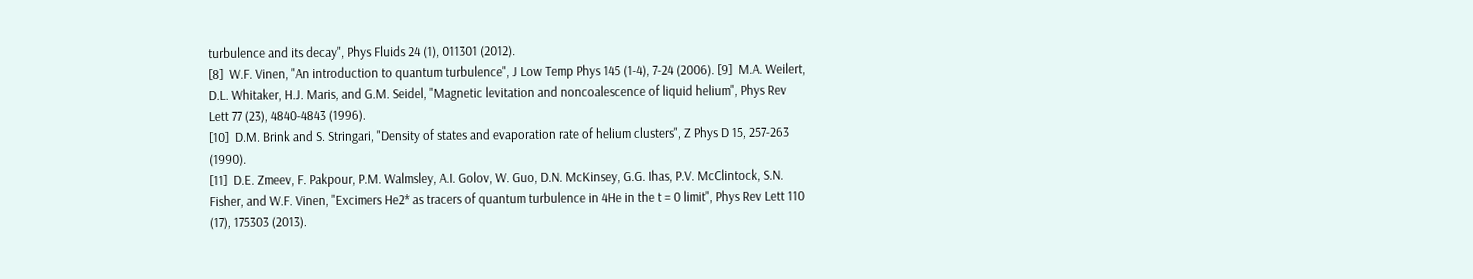turbulence and its decay", Phys Fluids 24 (1), 011301 (2012).
[8]  W.F. Vinen, "An introduction to quantum turbulence", J Low Temp Phys 145 (1-4), 7-24 (2006). [9]  M.A. Weilert, D.L. Whitaker, H.J. Maris, and G.M. Seidel, "Magnetic levitation and noncoalescence of liquid helium", Phys Rev Lett 77 (23), 4840-4843 (1996).
[10]  D.M. Brink and S. Stringari, "Density of states and evaporation rate of helium clusters", Z Phys D 15, 257-263 (1990).
[11]  D.E. Zmeev, F. Pakpour, P.M. Walmsley, A.I. Golov, W. Guo, D.N. McKinsey, G.G. Ihas, P.V. McClintock, S.N. Fisher, and W.F. Vinen, "Excimers He2* as tracers of quantum turbulence in 4He in the t = 0 limit", Phys Rev Lett 110 (17), 175303 (2013).